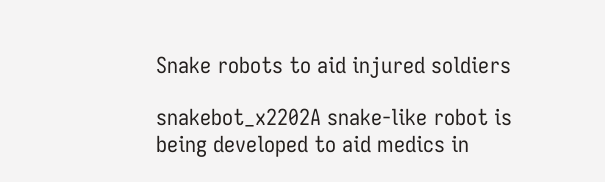Snake robots to aid injured soldiers

snakebot_x2202A snake-like robot is being developed to aid medics in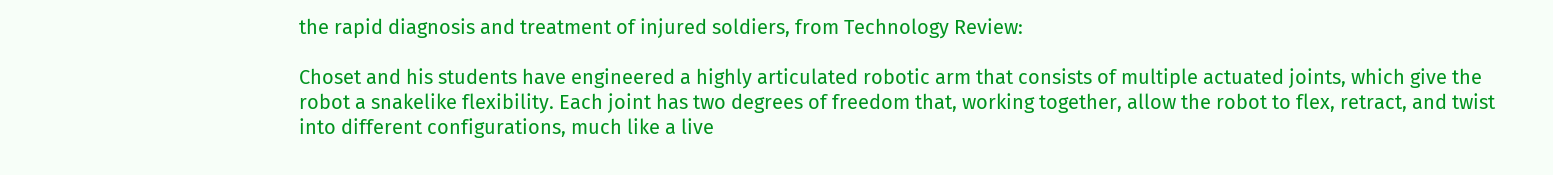the rapid diagnosis and treatment of injured soldiers, from Technology Review:

Choset and his students have engineered a highly articulated robotic arm that consists of multiple actuated joints, which give the robot a snakelike flexibility. Each joint has two degrees of freedom that, working together, allow the robot to flex, retract, and twist into different configurations, much like a live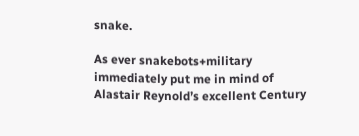snake.

As ever snakebots+military immediately put me in mind of Alastair Reynold’s excellent Century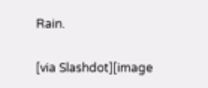Rain.

[via Slashdot][image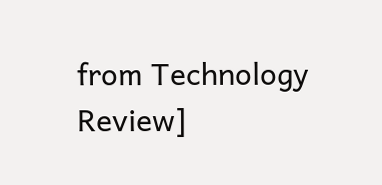from Technology Review]